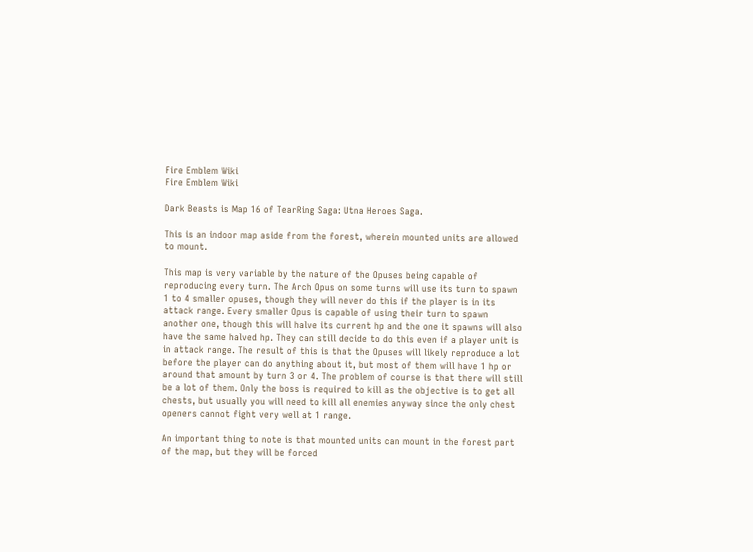Fire Emblem Wiki
Fire Emblem Wiki

Dark Beasts is Map 16 of TearRing Saga: Utna Heroes Saga.

This is an indoor map aside from the forest, wherein mounted units are allowed to mount.

This map is very variable by the nature of the Opuses being capable of reproducing every turn. The Arch Opus on some turns will use its turn to spawn 1 to 4 smaller opuses, though they will never do this if the player is in its attack range. Every smaller Opus is capable of using their turn to spawn another one, though this will halve its current hp and the one it spawns will also have the same halved hp. They can still decide to do this even if a player unit is in attack range. The result of this is that the Opuses will likely reproduce a lot before the player can do anything about it, but most of them will have 1 hp or around that amount by turn 3 or 4. The problem of course is that there will still be a lot of them. Only the boss is required to kill as the objective is to get all chests, but usually you will need to kill all enemies anyway since the only chest openers cannot fight very well at 1 range.

An important thing to note is that mounted units can mount in the forest part of the map, but they will be forced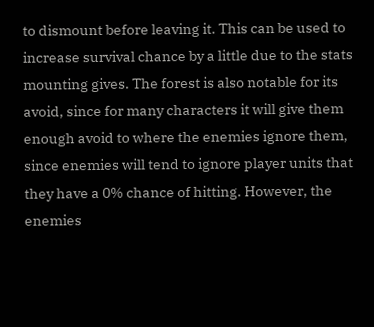to dismount before leaving it. This can be used to increase survival chance by a little due to the stats mounting gives. The forest is also notable for its avoid, since for many characters it will give them enough avoid to where the enemies ignore them, since enemies will tend to ignore player units that they have a 0% chance of hitting. However, the enemies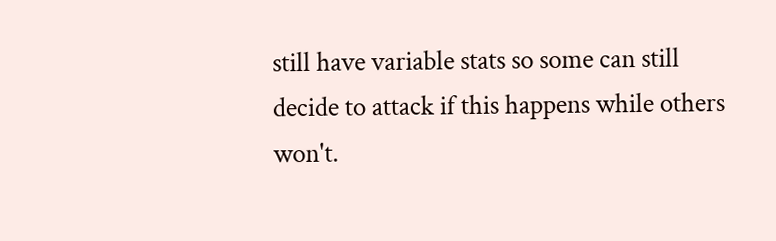still have variable stats so some can still decide to attack if this happens while others won't.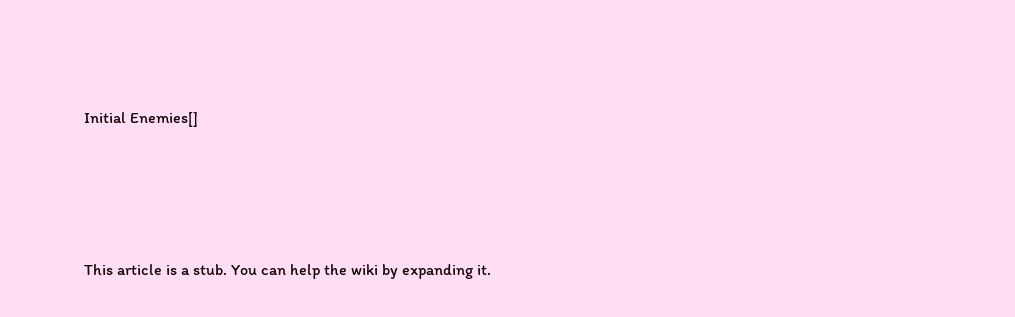Initial Enemies[]




This article is a stub. You can help the wiki by expanding it.